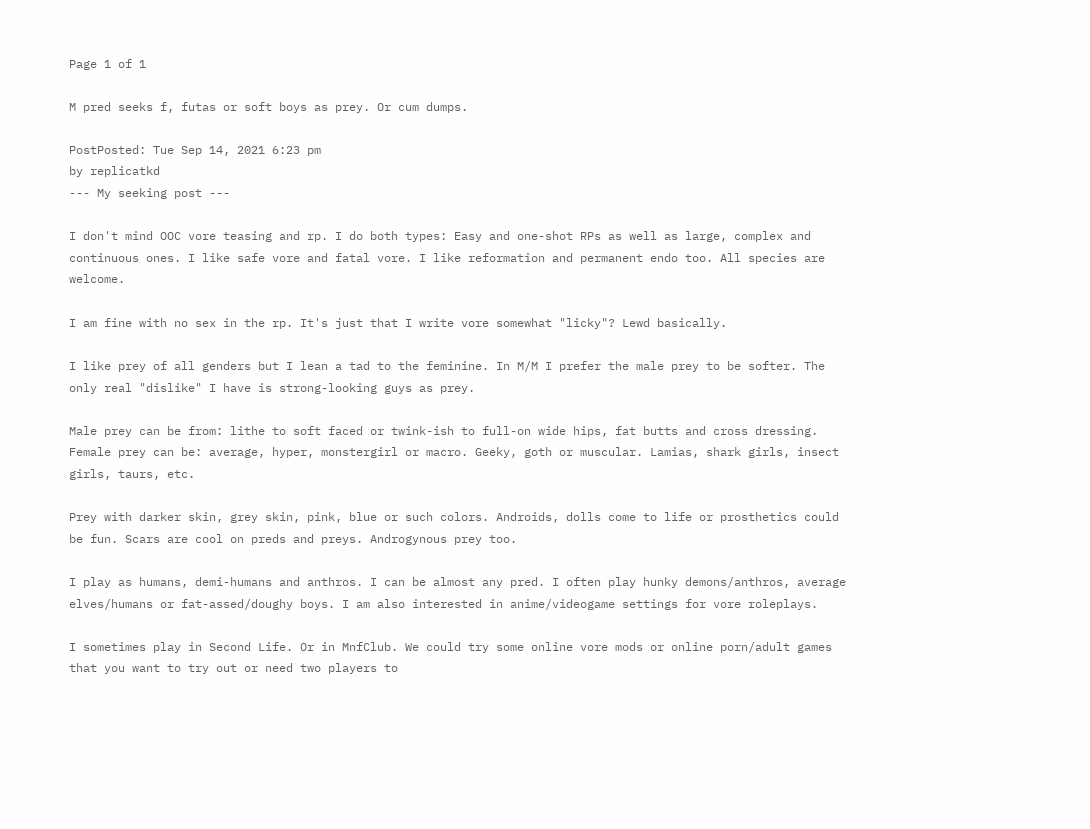Page 1 of 1

M pred seeks f, futas or soft boys as prey. Or cum dumps.

PostPosted: Tue Sep 14, 2021 6:23 pm
by replicatkd
--- My seeking post ---

I don't mind OOC vore teasing and rp. I do both types: Easy and one-shot RPs as well as large, complex and continuous ones. I like safe vore and fatal vore. I like reformation and permanent endo too. All species are welcome.

I am fine with no sex in the rp. It's just that I write vore somewhat "licky"? Lewd basically.

I like prey of all genders but I lean a tad to the feminine. In M/M I prefer the male prey to be softer. The only real "dislike" I have is strong-looking guys as prey.

Male prey can be from: lithe to soft faced or twink-ish to full-on wide hips, fat butts and cross dressing. Female prey can be: average, hyper, monstergirl or macro. Geeky, goth or muscular. Lamias, shark girls, insect girls, taurs, etc.

Prey with darker skin, grey skin, pink, blue or such colors. Androids, dolls come to life or prosthetics could be fun. Scars are cool on preds and preys. Androgynous prey too.

I play as humans, demi-humans and anthros. I can be almost any pred. I often play hunky demons/anthros, average elves/humans or fat-assed/doughy boys. I am also interested in anime/videogame settings for vore roleplays.

I sometimes play in Second Life. Or in MnfClub. We could try some online vore mods or online porn/adult games that you want to try out or need two players to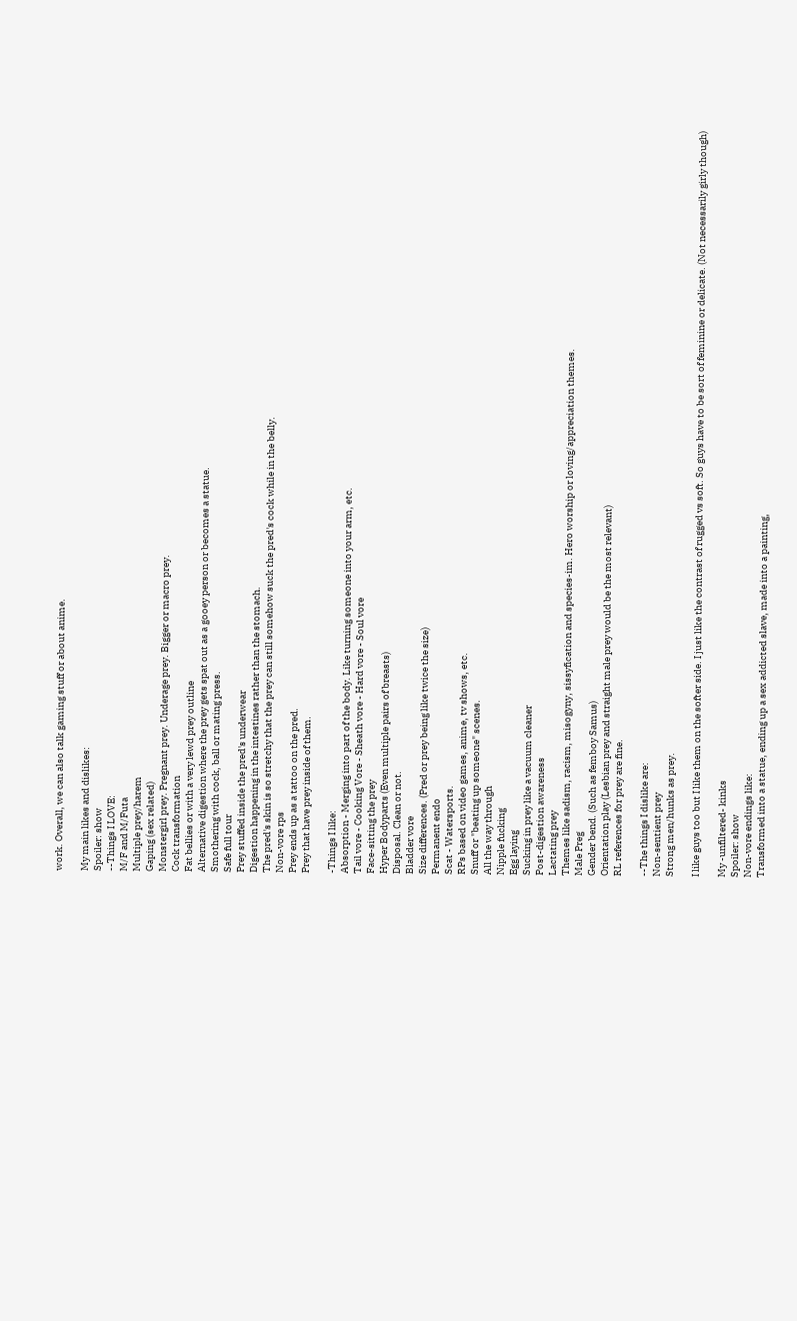work. Overall, we can also talk gaming stuff or about anime.

My main likes and dislikes:
Spoiler: show
--Things I LOVE:
M/F and M/Futa
Multiple prey/harem
Gaping (sex related)
Monstergirl prey. Pregnant prey. Underage prey. Bigger or macro prey.
Cock transformation
Fat bellies or with a very lewd prey outline
Alternative digestion where the prey gets spat out as a gooey person or becomes a statue.
Smothering with cock, ball or mating press.
Safe full tour
Prey stuffed inside the pred's underwear
Digestion happening in the intestines rather than the stomach.
The pred's skin is so stretchy that the prey can still somehow suck the pred's cock while in the belly.
Non-vore rps
Prey ends up as a tattoo on the pred.
Prey that have prey inside of them.

-Things I like:
Absorption - Merging into part of the body. Like turning someone into your arm, etc.
Tail vore - Cooking Vore - Sheath vore - Hard vore - Soul vore
Face-sitting the prey
Hyper Bodyparts (Even multiple pairs of breasts)
Disposal. Clean or not.
Bladder vore
Size differences. (Pred or prey being like twice the size)
Permanent endo
Scat - Watersports.
RPs based on video games, anime, tv shows, etc.
Snuff or "beating up someone" scenes.
All the way through
Nipple fucking
Egg laying
Sucking in prey like a vacuum cleaner
Post-digestion awareness
Lactating prey
Themes like sadism, racism, misogyny, sissyfication and species-im. Hero worship or loving/appreciation themes.
Male Preg
Gender bend. (Such as femboy Samus)
Orientation play (Lesbian prey and straight male prey would be the most relevant)
RL references for prey are fine.

--The things I dislike are:
Non-sentient prey
Strong men/hunks as prey.

I like guys too but I like them on the softer side. I just like the contrast of rugged vs soft. So guys have to be sort of feminine or delicate. (Not necessarily girly though)

My -unfiltered- kinks
Spoiler: show
Non-vore endings like:
Transformed into a statue, ending up a sex addicted slave, made into a painting,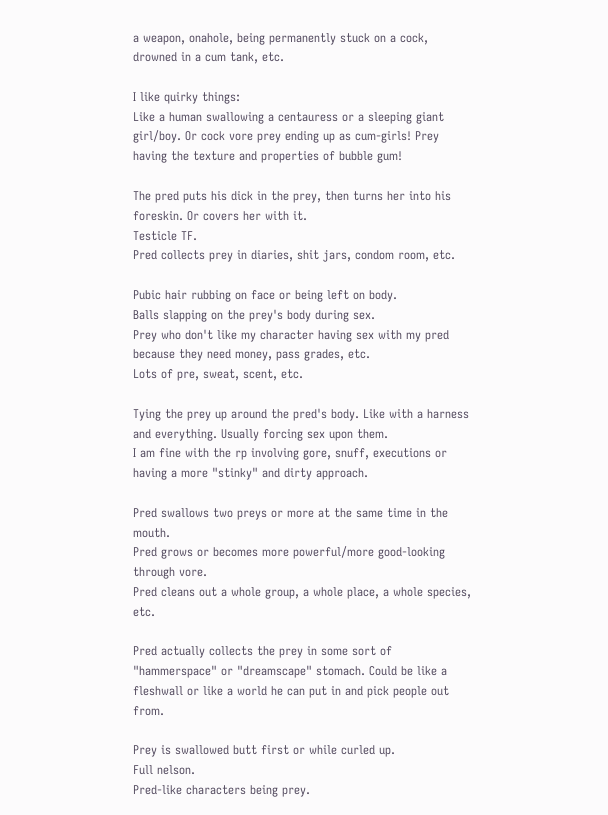a weapon, onahole, being permanently stuck on a cock, drowned in a cum tank, etc.

I like quirky things:
Like a human swallowing a centauress or a sleeping giant girl/boy. Or cock vore prey ending up as cum-girls! Prey having the texture and properties of bubble gum!

The pred puts his dick in the prey, then turns her into his foreskin. Or covers her with it.
Testicle TF.
Pred collects prey in diaries, shit jars, condom room, etc.

Pubic hair rubbing on face or being left on body.
Balls slapping on the prey's body during sex.
Prey who don't like my character having sex with my pred because they need money, pass grades, etc.
Lots of pre, sweat, scent, etc.

Tying the prey up around the pred's body. Like with a harness and everything. Usually forcing sex upon them.
I am fine with the rp involving gore, snuff, executions or having a more "stinky" and dirty approach.

Pred swallows two preys or more at the same time in the mouth.
Pred grows or becomes more powerful/more good-looking through vore.
Pred cleans out a whole group, a whole place, a whole species, etc.

Pred actually collects the prey in some sort of "hammerspace" or "dreamscape" stomach. Could be like a fleshwall or like a world he can put in and pick people out from.

Prey is swallowed butt first or while curled up.
Full nelson.
Pred-like characters being prey.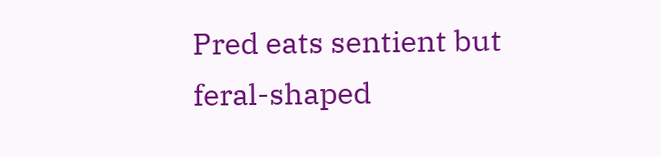Pred eats sentient but feral-shaped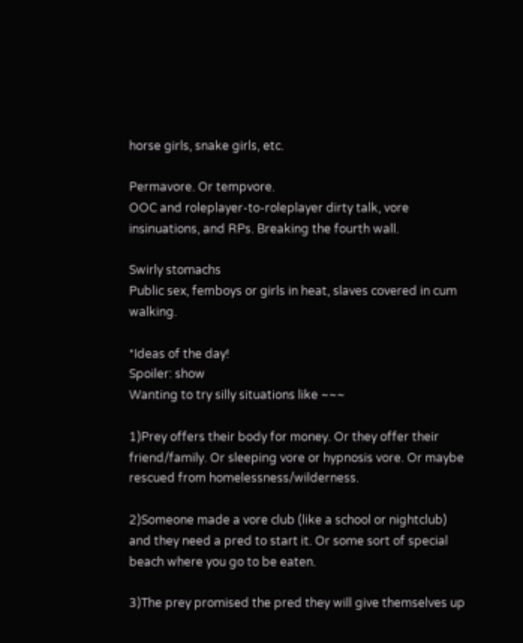horse girls, snake girls, etc.

Permavore. Or tempvore.
OOC and roleplayer-to-roleplayer dirty talk, vore insinuations, and RPs. Breaking the fourth wall.

Swirly stomachs
Public sex, femboys or girls in heat, slaves covered in cum walking.

*Ideas of the day!
Spoiler: show
Wanting to try silly situations like ~~~

1)Prey offers their body for money. Or they offer their friend/family. Or sleeping vore or hypnosis vore. Or maybe rescued from homelessness/wilderness.

2)Someone made a vore club (like a school or nightclub) and they need a pred to start it. Or some sort of special beach where you go to be eaten.

3)The prey promised the pred they will give themselves up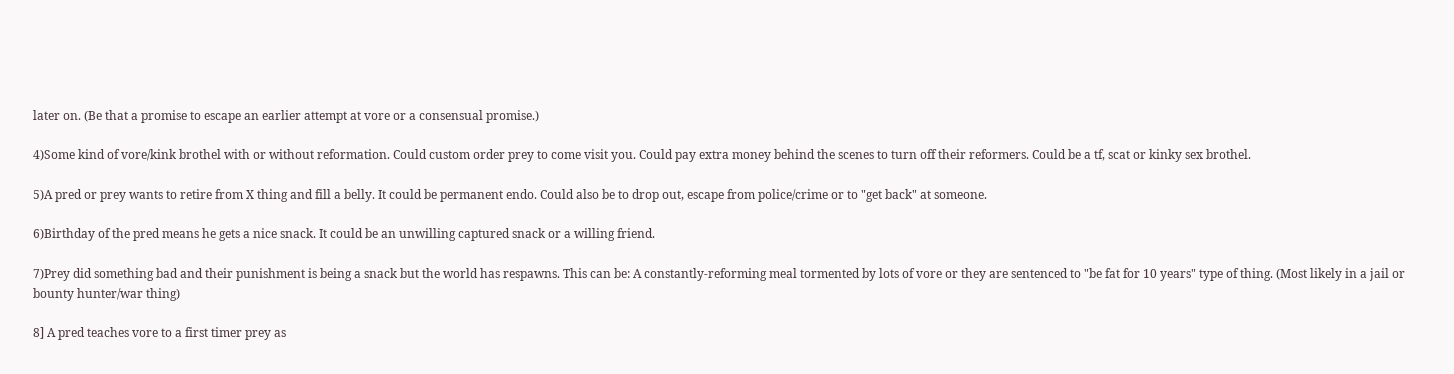later on. (Be that a promise to escape an earlier attempt at vore or a consensual promise.)

4)Some kind of vore/kink brothel with or without reformation. Could custom order prey to come visit you. Could pay extra money behind the scenes to turn off their reformers. Could be a tf, scat or kinky sex brothel.

5)A pred or prey wants to retire from X thing and fill a belly. It could be permanent endo. Could also be to drop out, escape from police/crime or to "get back" at someone.

6)Birthday of the pred means he gets a nice snack. It could be an unwilling captured snack or a willing friend.

7)Prey did something bad and their punishment is being a snack but the world has respawns. This can be: A constantly-reforming meal tormented by lots of vore or they are sentenced to "be fat for 10 years" type of thing. (Most likely in a jail or bounty hunter/war thing)

8] A pred teaches vore to a first timer prey as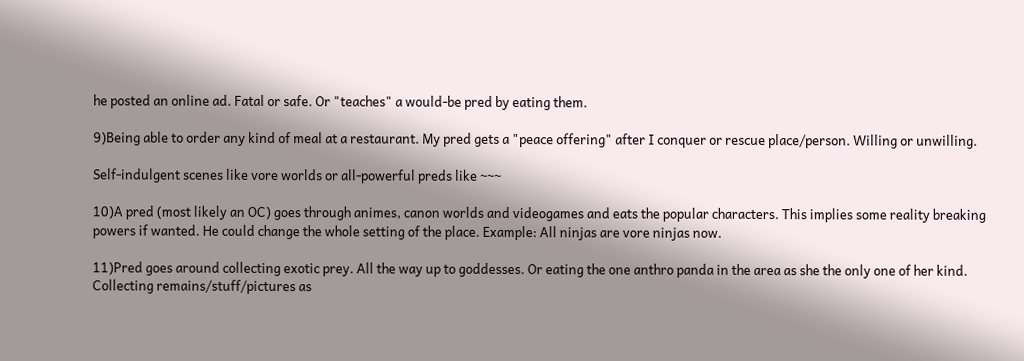he posted an online ad. Fatal or safe. Or "teaches" a would-be pred by eating them.

9)Being able to order any kind of meal at a restaurant. My pred gets a "peace offering" after I conquer or rescue place/person. Willing or unwilling.

Self-indulgent scenes like vore worlds or all-powerful preds like ~~~

10)A pred (most likely an OC) goes through animes, canon worlds and videogames and eats the popular characters. This implies some reality breaking powers if wanted. He could change the whole setting of the place. Example: All ninjas are vore ninjas now.

11)Pred goes around collecting exotic prey. All the way up to goddesses. Or eating the one anthro panda in the area as she the only one of her kind. Collecting remains/stuff/pictures as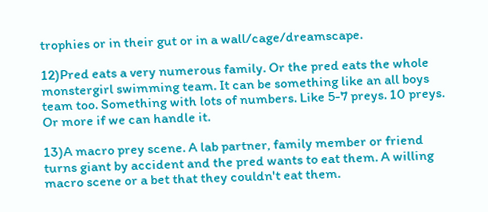trophies or in their gut or in a wall/cage/dreamscape.

12)Pred eats a very numerous family. Or the pred eats the whole monstergirl swimming team. It can be something like an all boys team too. Something with lots of numbers. Like 5-7 preys. 10 preys. Or more if we can handle it.

13)A macro prey scene. A lab partner, family member or friend turns giant by accident and the pred wants to eat them. A willing macro scene or a bet that they couldn't eat them.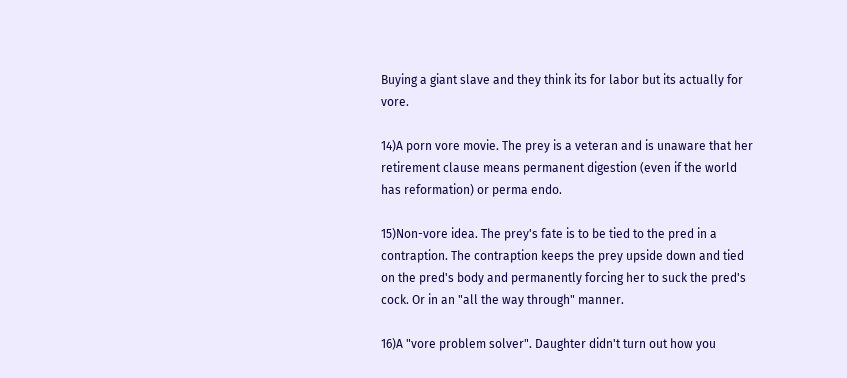Buying a giant slave and they think its for labor but its actually for vore.

14)A porn vore movie. The prey is a veteran and is unaware that her retirement clause means permanent digestion (even if the world has reformation) or perma endo.

15)Non-vore idea. The prey's fate is to be tied to the pred in a contraption. The contraption keeps the prey upside down and tied on the pred's body and permanently forcing her to suck the pred's cock. Or in an "all the way through" manner.

16)A "vore problem solver". Daughter didn't turn out how you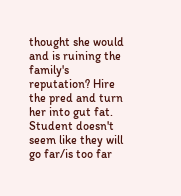thought she would and is ruining the family's reputation? Hire the pred and turn her into gut fat. Student doesn't seem like they will go far/is too far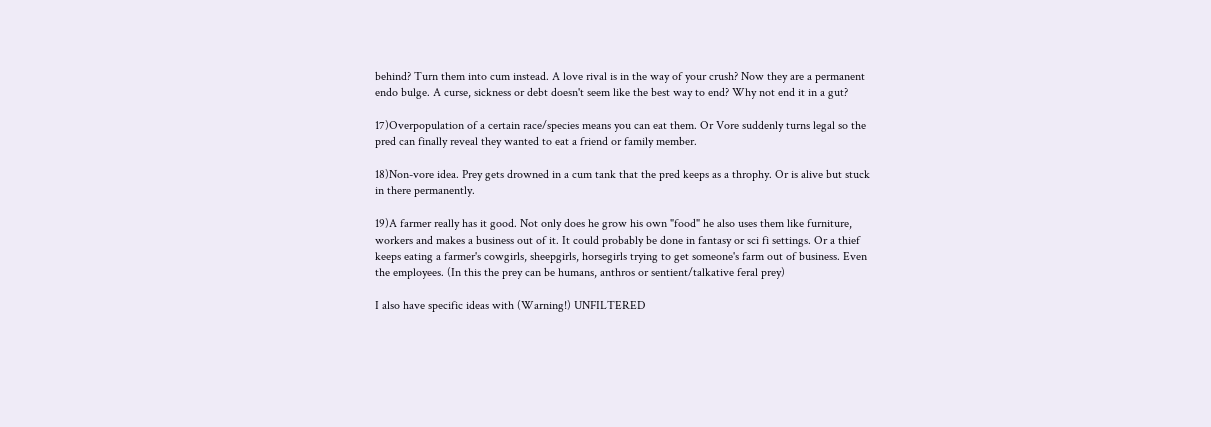behind? Turn them into cum instead. A love rival is in the way of your crush? Now they are a permanent endo bulge. A curse, sickness or debt doesn't seem like the best way to end? Why not end it in a gut?

17)Overpopulation of a certain race/species means you can eat them. Or Vore suddenly turns legal so the pred can finally reveal they wanted to eat a friend or family member.

18)Non-vore idea. Prey gets drowned in a cum tank that the pred keeps as a throphy. Or is alive but stuck in there permanently.

19)A farmer really has it good. Not only does he grow his own "food" he also uses them like furniture, workers and makes a business out of it. It could probably be done in fantasy or sci fi settings. Or a thief keeps eating a farmer's cowgirls, sheepgirls, horsegirls trying to get someone's farm out of business. Even the employees. (In this the prey can be humans, anthros or sentient/talkative feral prey)

I also have specific ideas with (Warning!) UNFILTERED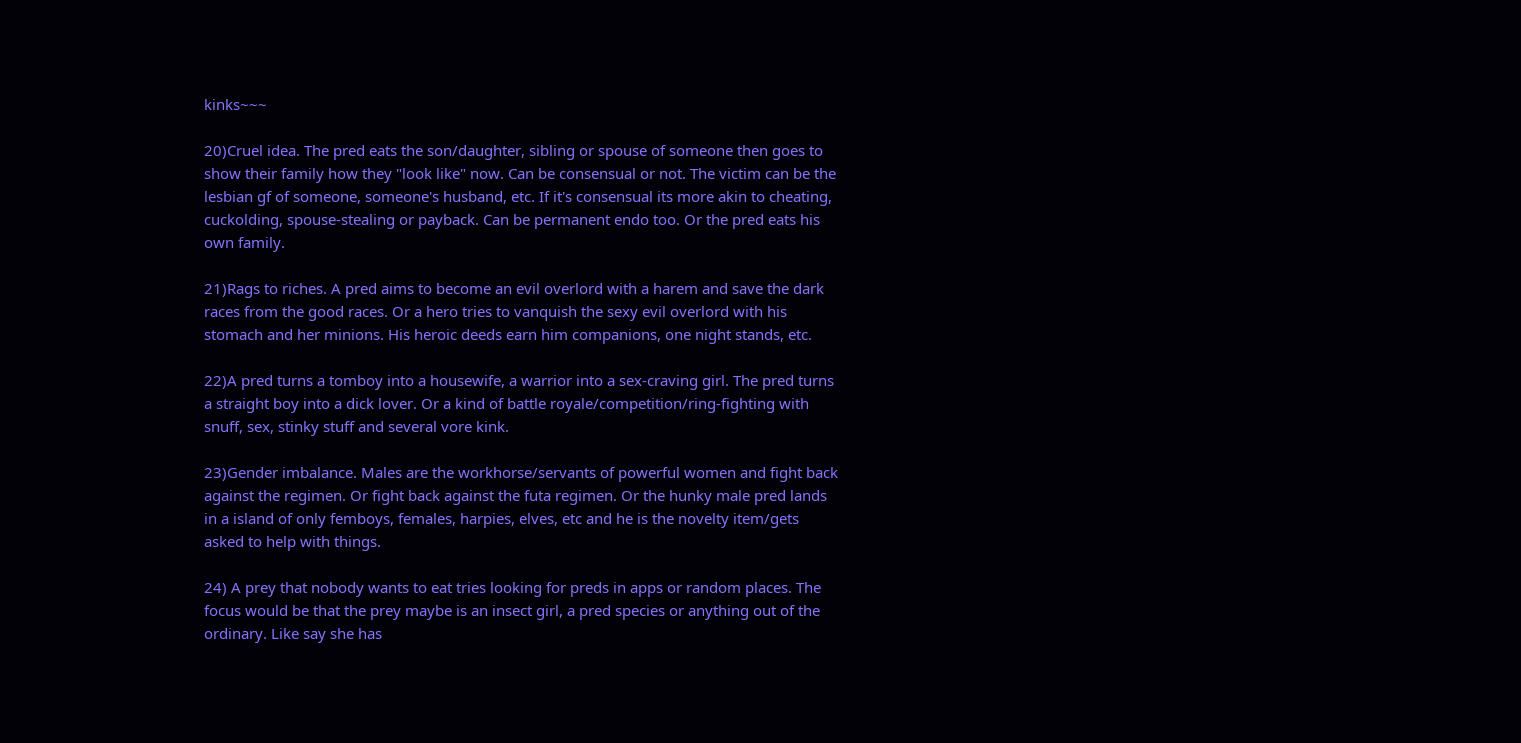kinks~~~

20)Cruel idea. The pred eats the son/daughter, sibling or spouse of someone then goes to show their family how they "look like" now. Can be consensual or not. The victim can be the lesbian gf of someone, someone's husband, etc. If it's consensual its more akin to cheating, cuckolding, spouse-stealing or payback. Can be permanent endo too. Or the pred eats his own family.

21)Rags to riches. A pred aims to become an evil overlord with a harem and save the dark races from the good races. Or a hero tries to vanquish the sexy evil overlord with his stomach and her minions. His heroic deeds earn him companions, one night stands, etc.

22)A pred turns a tomboy into a housewife, a warrior into a sex-craving girl. The pred turns a straight boy into a dick lover. Or a kind of battle royale/competition/ring-fighting with snuff, sex, stinky stuff and several vore kink.

23)Gender imbalance. Males are the workhorse/servants of powerful women and fight back against the regimen. Or fight back against the futa regimen. Or the hunky male pred lands in a island of only femboys, females, harpies, elves, etc and he is the novelty item/gets asked to help with things.

24) A prey that nobody wants to eat tries looking for preds in apps or random places. The focus would be that the prey maybe is an insect girl, a pred species or anything out of the ordinary. Like say she has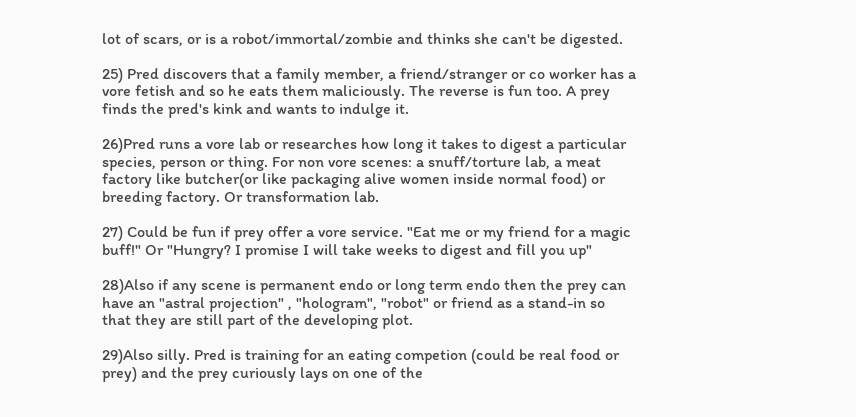lot of scars, or is a robot/immortal/zombie and thinks she can't be digested.

25) Pred discovers that a family member, a friend/stranger or co worker has a vore fetish and so he eats them maliciously. The reverse is fun too. A prey finds the pred's kink and wants to indulge it.

26)Pred runs a vore lab or researches how long it takes to digest a particular species, person or thing. For non vore scenes: a snuff/torture lab, a meat factory like butcher(or like packaging alive women inside normal food) or breeding factory. Or transformation lab.

27) Could be fun if prey offer a vore service. "Eat me or my friend for a magic buff!" Or "Hungry? I promise I will take weeks to digest and fill you up"

28)Also if any scene is permanent endo or long term endo then the prey can have an "astral projection" , "hologram", "robot" or friend as a stand-in so that they are still part of the developing plot.

29)Also silly. Pred is training for an eating competion (could be real food or prey) and the prey curiously lays on one of the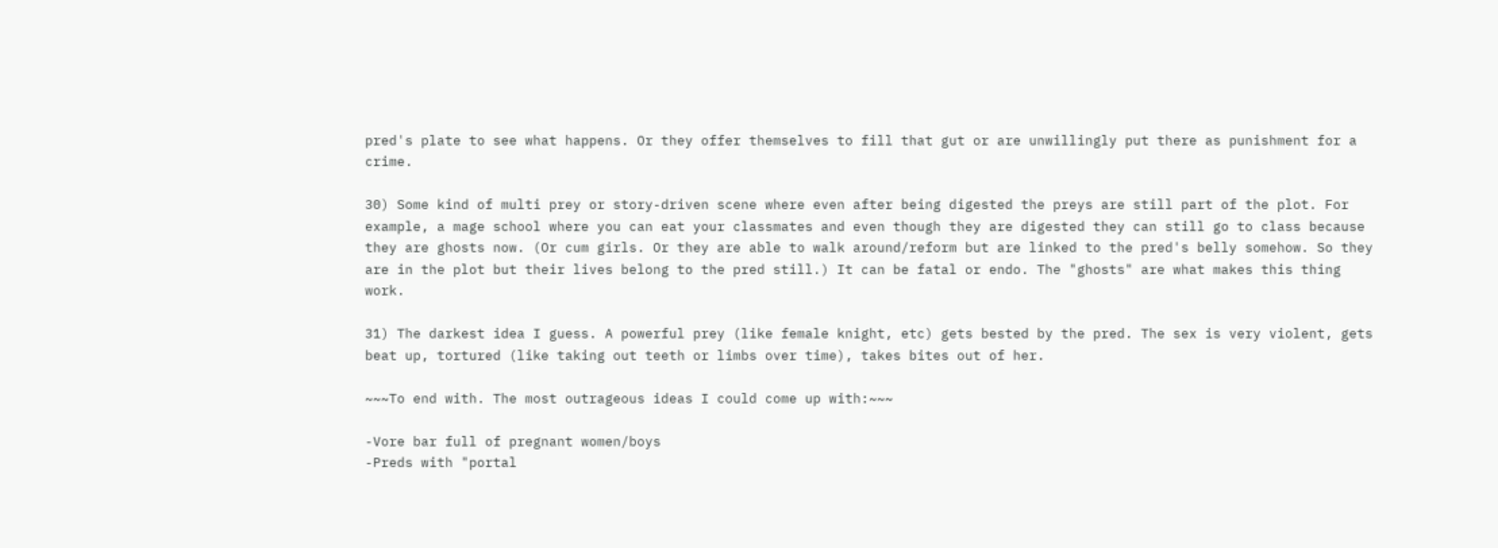pred's plate to see what happens. Or they offer themselves to fill that gut or are unwillingly put there as punishment for a crime.

30) Some kind of multi prey or story-driven scene where even after being digested the preys are still part of the plot. For example, a mage school where you can eat your classmates and even though they are digested they can still go to class because they are ghosts now. (Or cum girls. Or they are able to walk around/reform but are linked to the pred's belly somehow. So they are in the plot but their lives belong to the pred still.) It can be fatal or endo. The "ghosts" are what makes this thing work.

31) The darkest idea I guess. A powerful prey (like female knight, etc) gets bested by the pred. The sex is very violent, gets beat up, tortured (like taking out teeth or limbs over time), takes bites out of her.

~~~To end with. The most outrageous ideas I could come up with:~~~

-Vore bar full of pregnant women/boys
-Preds with "portal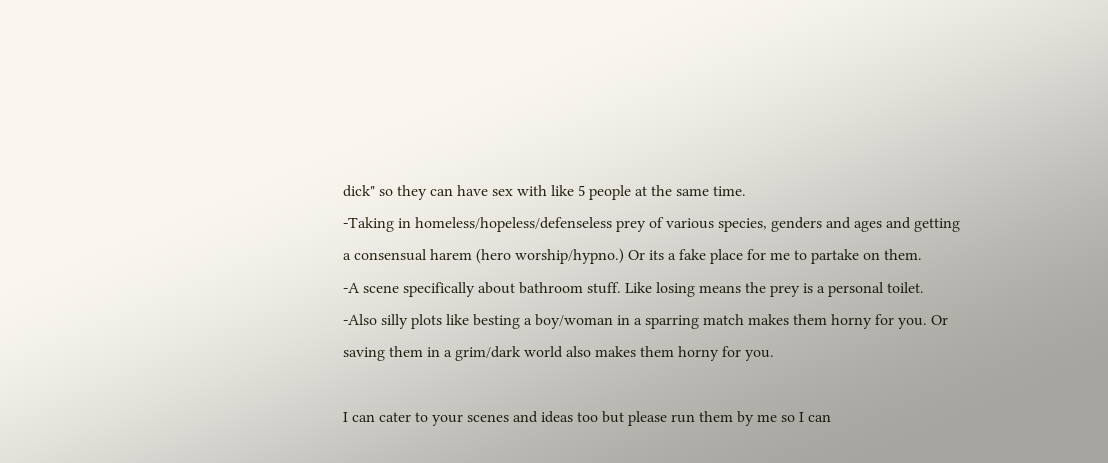dick" so they can have sex with like 5 people at the same time.
-Taking in homeless/hopeless/defenseless prey of various species, genders and ages and getting a consensual harem (hero worship/hypno.) Or its a fake place for me to partake on them.
-A scene specifically about bathroom stuff. Like losing means the prey is a personal toilet.
-Also silly plots like besting a boy/woman in a sparring match makes them horny for you. Or saving them in a grim/dark world also makes them horny for you.

I can cater to your scenes and ideas too but please run them by me so I can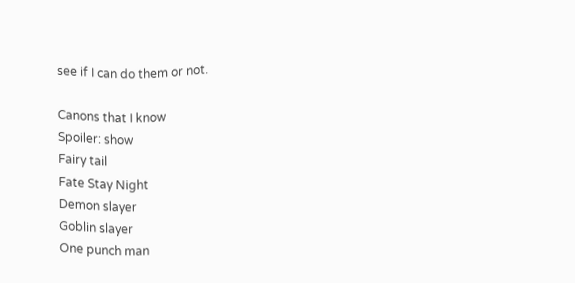see if I can do them or not.

Canons that I know
Spoiler: show
Fairy tail
Fate Stay Night
Demon slayer
Goblin slayer
One punch man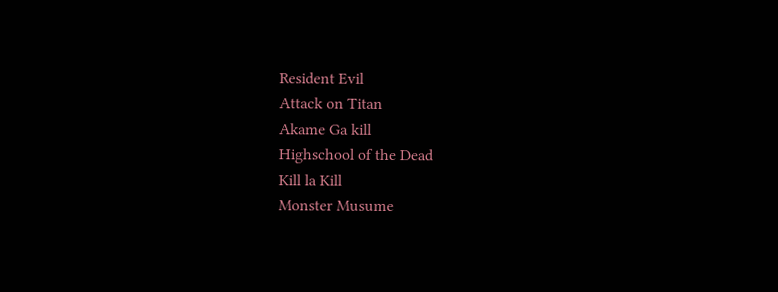Resident Evil
Attack on Titan
Akame Ga kill
Highschool of the Dead
Kill la Kill
Monster Musume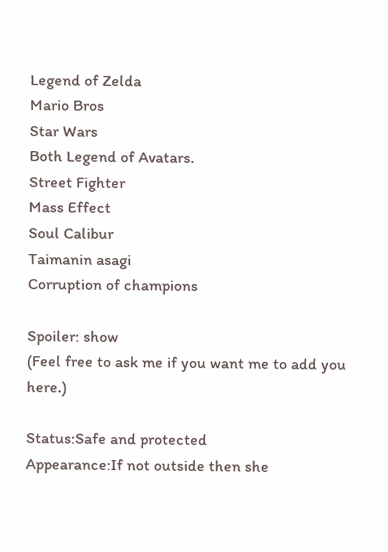Legend of Zelda
Mario Bros
Star Wars
Both Legend of Avatars.
Street Fighter
Mass Effect
Soul Calibur
Taimanin asagi
Corruption of champions

Spoiler: show
(Feel free to ask me if you want me to add you here.)

Status:Safe and protected
Appearance:If not outside then she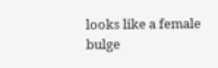looks like a female bulge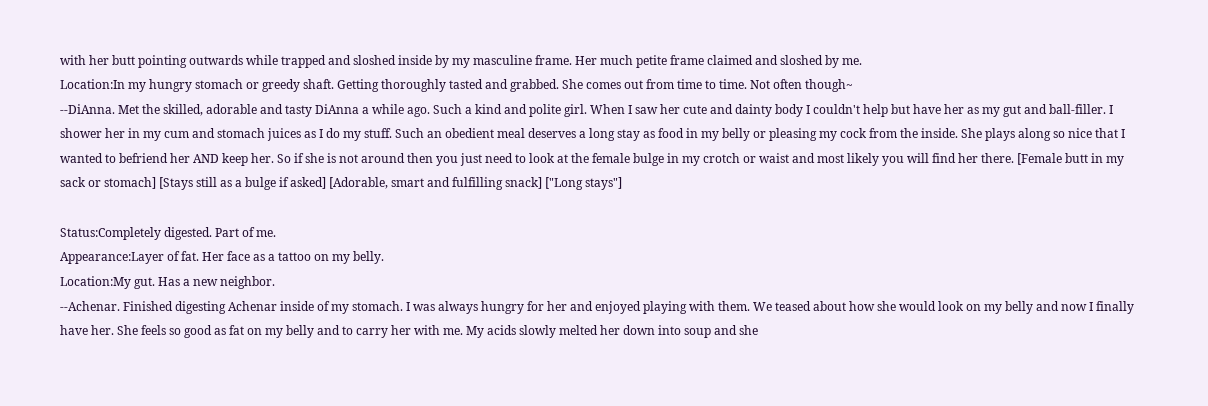with her butt pointing outwards while trapped and sloshed inside by my masculine frame. Her much petite frame claimed and sloshed by me.
Location:In my hungry stomach or greedy shaft. Getting thoroughly tasted and grabbed. She comes out from time to time. Not often though~
--DiAnna. Met the skilled, adorable and tasty DiAnna a while ago. Such a kind and polite girl. When I saw her cute and dainty body I couldn't help but have her as my gut and ball-filler. I shower her in my cum and stomach juices as I do my stuff. Such an obedient meal deserves a long stay as food in my belly or pleasing my cock from the inside. She plays along so nice that I wanted to befriend her AND keep her. So if she is not around then you just need to look at the female bulge in my crotch or waist and most likely you will find her there. [Female butt in my sack or stomach] [Stays still as a bulge if asked] [Adorable, smart and fulfilling snack] ["Long stays"]

Status:Completely digested. Part of me.
Appearance:Layer of fat. Her face as a tattoo on my belly.
Location:My gut. Has a new neighbor.
--Achenar. Finished digesting Achenar inside of my stomach. I was always hungry for her and enjoyed playing with them. We teased about how she would look on my belly and now I finally have her. She feels so good as fat on my belly and to carry her with me. My acids slowly melted her down into soup and she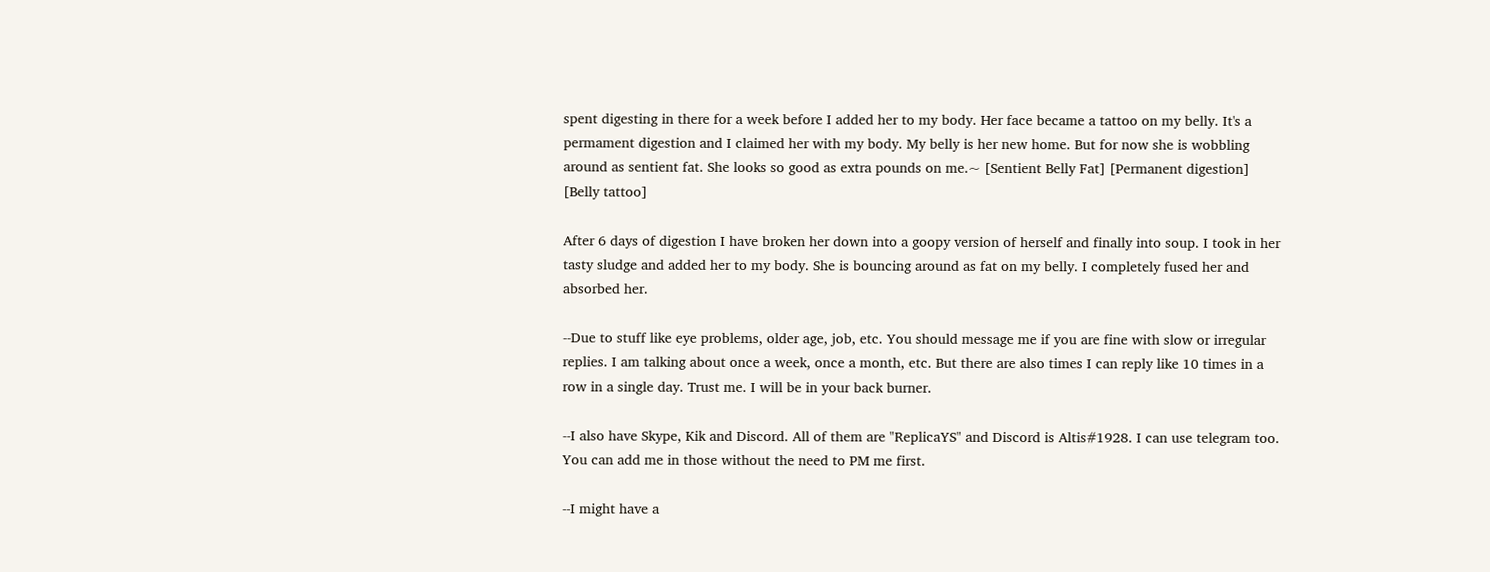spent digesting in there for a week before I added her to my body. Her face became a tattoo on my belly. It's a permament digestion and I claimed her with my body. My belly is her new home. But for now she is wobbling around as sentient fat. She looks so good as extra pounds on me.~ [Sentient Belly Fat] [Permanent digestion] [Belly tattoo]

After 6 days of digestion I have broken her down into a goopy version of herself and finally into soup. I took in her tasty sludge and added her to my body. She is bouncing around as fat on my belly. I completely fused her and absorbed her.

--Due to stuff like eye problems, older age, job, etc. You should message me if you are fine with slow or irregular replies. I am talking about once a week, once a month, etc. But there are also times I can reply like 10 times in a row in a single day. Trust me. I will be in your back burner.

--I also have Skype, Kik and Discord. All of them are "ReplicaYS" and Discord is Altis#1928. I can use telegram too. You can add me in those without the need to PM me first.

--I might have a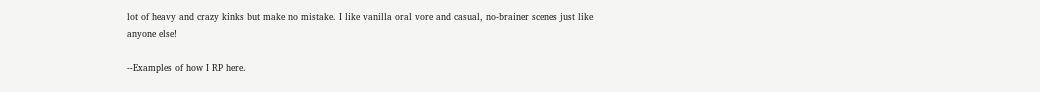lot of heavy and crazy kinks but make no mistake. I like vanilla oral vore and casual, no-brainer scenes just like anyone else!

--Examples of how I RP here.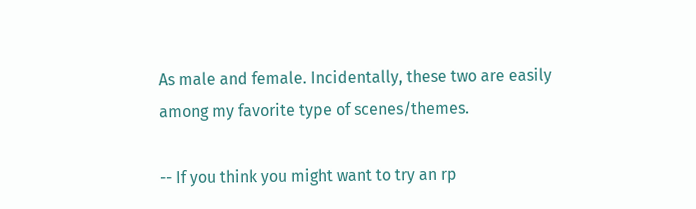As male and female. Incidentally, these two are easily among my favorite type of scenes/themes.

-- If you think you might want to try an rp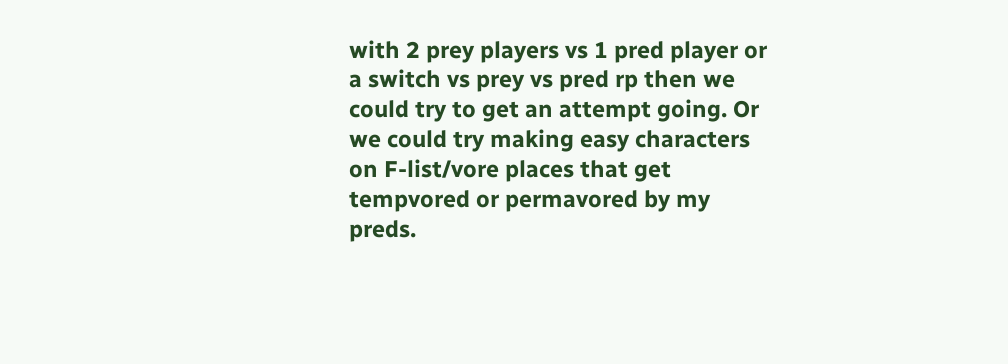with 2 prey players vs 1 pred player or a switch vs prey vs pred rp then we could try to get an attempt going. Or we could try making easy characters on F-list/vore places that get tempvored or permavored by my preds.